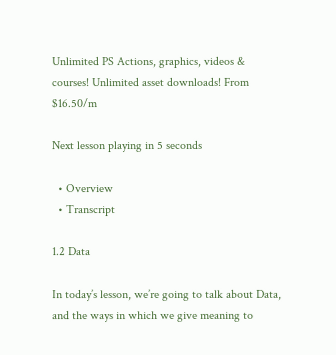Unlimited PS Actions, graphics, videos & courses! Unlimited asset downloads! From $16.50/m

Next lesson playing in 5 seconds

  • Overview
  • Transcript

1.2 Data

In today’s lesson, we’re going to talk about Data, and the ways in which we give meaning to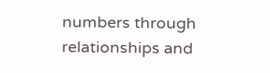numbers through relationships and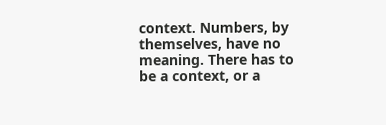context. Numbers, by themselves, have no meaning. There has to be a context, or a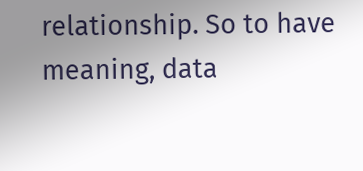relationship. So to have meaning, data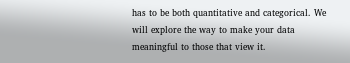has to be both quantitative and categorical. We will explore the way to make your data meaningful to those that view it.